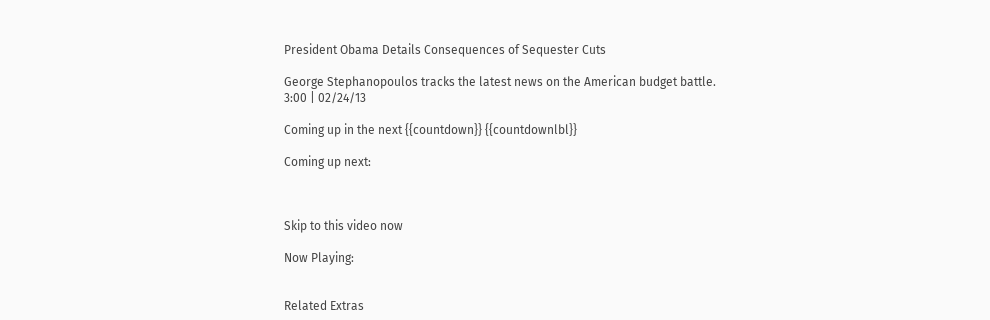President Obama Details Consequences of Sequester Cuts

George Stephanopoulos tracks the latest news on the American budget battle.
3:00 | 02/24/13

Coming up in the next {{countdown}} {{countdownlbl}}

Coming up next:



Skip to this video now

Now Playing:


Related Extras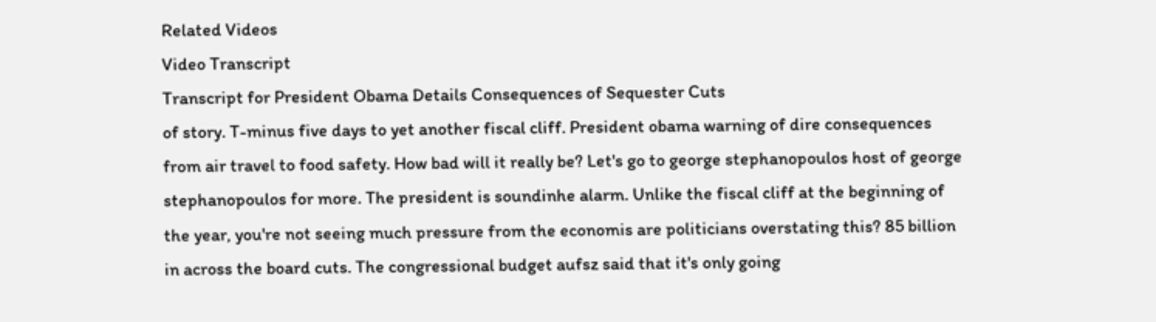Related Videos
Video Transcript
Transcript for President Obama Details Consequences of Sequester Cuts
of story. T-minus five days to yet another fiscal cliff. President obama warning of dire consequences from air travel to food safety. How bad will it really be? Let's go to george stephanopoulos host of george stephanopoulos for more. The president is soundinhe alarm. Unlike the fiscal cliff at the beginning of the year, you're not seeing much pressure from the economis are politicians overstating this? 85 billion in across the board cuts. The congressional budget aufsz said that it's only going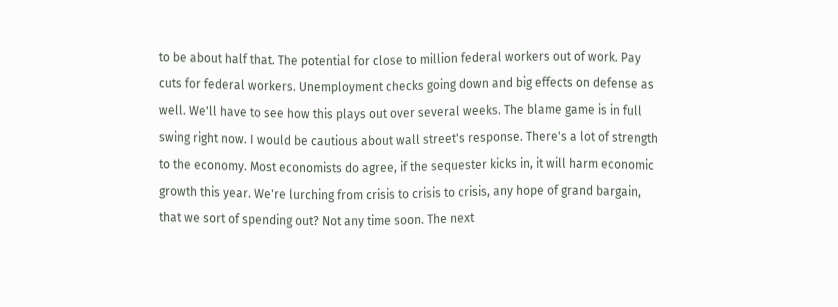to be about half that. The potential for close to million federal workers out of work. Pay cuts for federal workers. Unemployment checks going down and big effects on defense as well. We'll have to see how this plays out over several weeks. The blame game is in full swing right now. I would be cautious about wall street's response. There's a lot of strength to the economy. Most economists do agree, if the sequester kicks in, it will harm economic growth this year. We're lurching from crisis to crisis to crisis, any hope of grand bargain, that we sort of spending out? Not any time soon. The next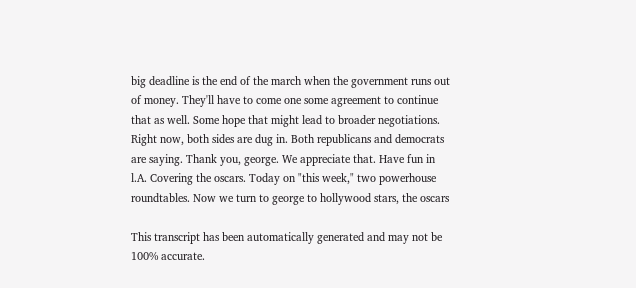big deadline is the end of the march when the government runs out of money. They'll have to come one some agreement to continue that as well. Some hope that might lead to broader negotiations. Right now, both sides are dug in. Both republicans and democrats are saying. Thank you, george. We appreciate that. Have fun in l.A. Covering the oscars. Today on "this week," two powerhouse roundtables. Now we turn to george to hollywood stars, the oscars

This transcript has been automatically generated and may not be 100% accurate.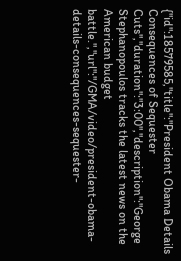{"id":18579585,"title":"President Obama Details Consequences of Sequester Cuts","duration":"3:00","description":"George Stephanopoulos tracks the latest news on the American budget battle.","url":"/GMA/video/president-obama-details-consequences-sequester-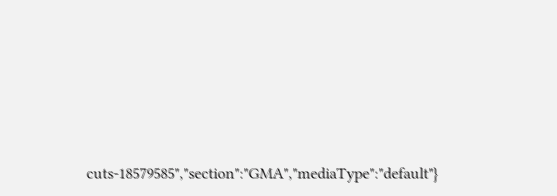cuts-18579585","section":"GMA","mediaType":"default"}